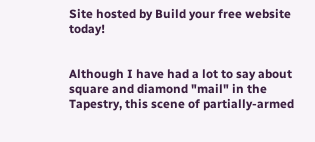Site hosted by Build your free website today!


Although I have had a lot to say about square and diamond "mail" in the Tapestry, this scene of partially-armed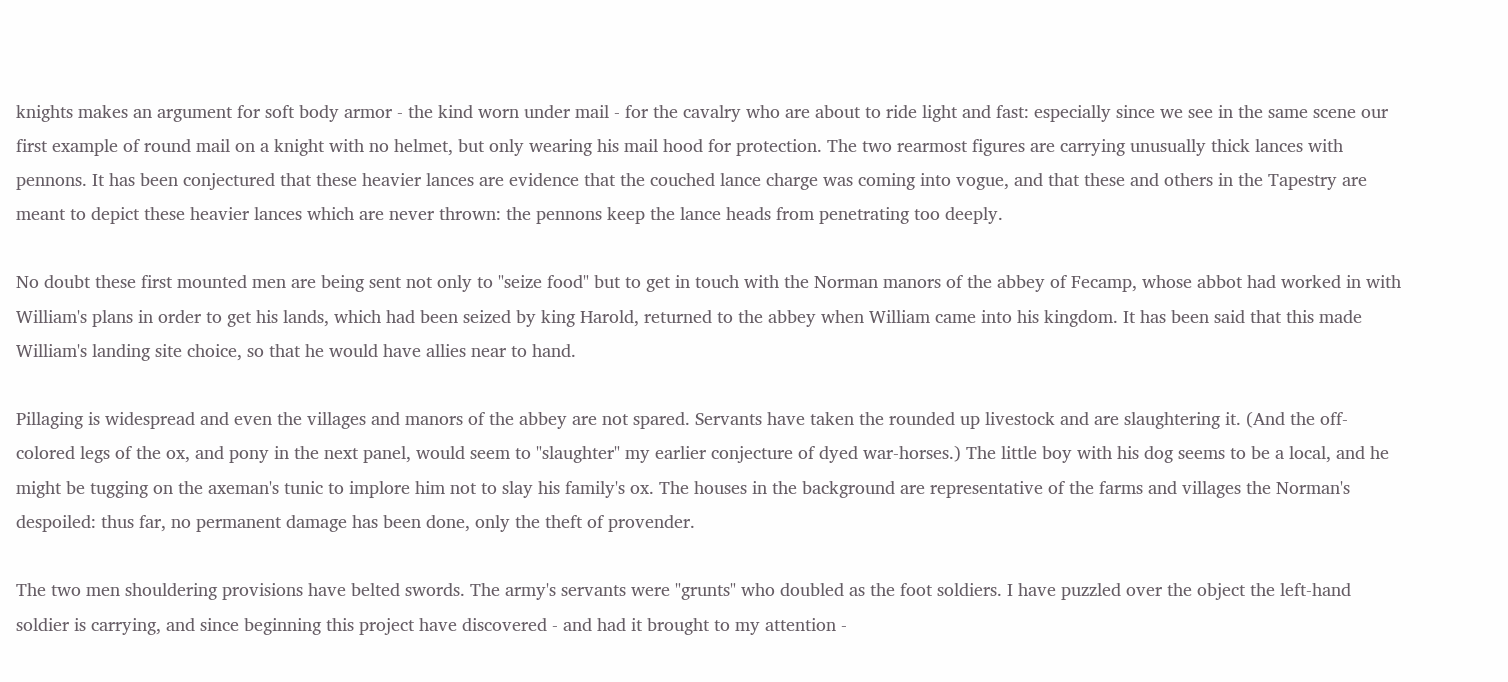knights makes an argument for soft body armor - the kind worn under mail - for the cavalry who are about to ride light and fast: especially since we see in the same scene our first example of round mail on a knight with no helmet, but only wearing his mail hood for protection. The two rearmost figures are carrying unusually thick lances with pennons. It has been conjectured that these heavier lances are evidence that the couched lance charge was coming into vogue, and that these and others in the Tapestry are meant to depict these heavier lances which are never thrown: the pennons keep the lance heads from penetrating too deeply.

No doubt these first mounted men are being sent not only to "seize food" but to get in touch with the Norman manors of the abbey of Fecamp, whose abbot had worked in with William's plans in order to get his lands, which had been seized by king Harold, returned to the abbey when William came into his kingdom. It has been said that this made William's landing site choice, so that he would have allies near to hand.

Pillaging is widespread and even the villages and manors of the abbey are not spared. Servants have taken the rounded up livestock and are slaughtering it. (And the off-colored legs of the ox, and pony in the next panel, would seem to "slaughter" my earlier conjecture of dyed war-horses.) The little boy with his dog seems to be a local, and he might be tugging on the axeman's tunic to implore him not to slay his family's ox. The houses in the background are representative of the farms and villages the Norman's despoiled: thus far, no permanent damage has been done, only the theft of provender.

The two men shouldering provisions have belted swords. The army's servants were "grunts" who doubled as the foot soldiers. I have puzzled over the object the left-hand soldier is carrying, and since beginning this project have discovered - and had it brought to my attention -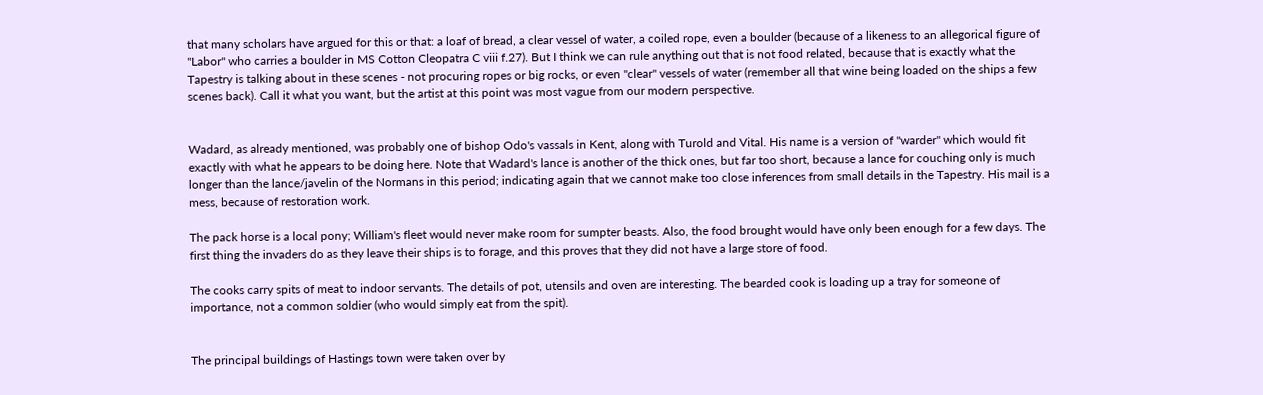that many scholars have argued for this or that: a loaf of bread, a clear vessel of water, a coiled rope, even a boulder (because of a likeness to an allegorical figure of "Labor" who carries a boulder in MS Cotton Cleopatra C viii f.27). But I think we can rule anything out that is not food related, because that is exactly what the Tapestry is talking about in these scenes - not procuring ropes or big rocks, or even "clear" vessels of water (remember all that wine being loaded on the ships a few scenes back). Call it what you want, but the artist at this point was most vague from our modern perspective.


Wadard, as already mentioned, was probably one of bishop Odo's vassals in Kent, along with Turold and Vital. His name is a version of "warder" which would fit exactly with what he appears to be doing here. Note that Wadard's lance is another of the thick ones, but far too short, because a lance for couching only is much longer than the lance/javelin of the Normans in this period; indicating again that we cannot make too close inferences from small details in the Tapestry. His mail is a mess, because of restoration work.

The pack horse is a local pony; William's fleet would never make room for sumpter beasts. Also, the food brought would have only been enough for a few days. The first thing the invaders do as they leave their ships is to forage, and this proves that they did not have a large store of food.

The cooks carry spits of meat to indoor servants. The details of pot, utensils and oven are interesting. The bearded cook is loading up a tray for someone of importance, not a common soldier (who would simply eat from the spit).


The principal buildings of Hastings town were taken over by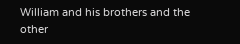William and his brothers and the other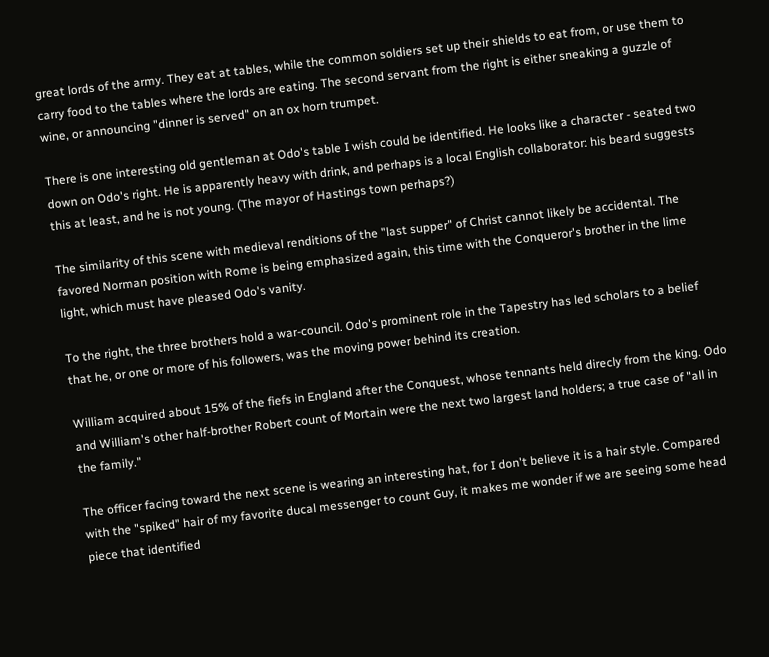great lords of the army. They eat at tables, while the common soldiers set up their shields to eat from, or use them to carry food to the tables where the lords are eating. The second servant from the right is either sneaking a guzzle of wine, or announcing "dinner is served" on an ox horn trumpet.

There is one interesting old gentleman at Odo's table I wish could be identified. He looks like a character - seated two down on Odo's right. He is apparently heavy with drink, and perhaps is a local English collaborator: his beard suggests this at least, and he is not young. (The mayor of Hastings town perhaps?)

The similarity of this scene with medieval renditions of the "last supper" of Christ cannot likely be accidental. The favored Norman position with Rome is being emphasized again, this time with the Conqueror's brother in the lime light, which must have pleased Odo's vanity.

To the right, the three brothers hold a war-council. Odo's prominent role in the Tapestry has led scholars to a belief that he, or one or more of his followers, was the moving power behind its creation.

William acquired about 15% of the fiefs in England after the Conquest, whose tennants held direcly from the king. Odo and William's other half-brother Robert count of Mortain were the next two largest land holders; a true case of "all in the family."

The officer facing toward the next scene is wearing an interesting hat, for I don't believe it is a hair style. Compared with the "spiked" hair of my favorite ducal messenger to count Guy, it makes me wonder if we are seeing some head piece that identified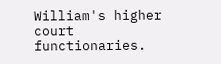William's higher court functionaries.